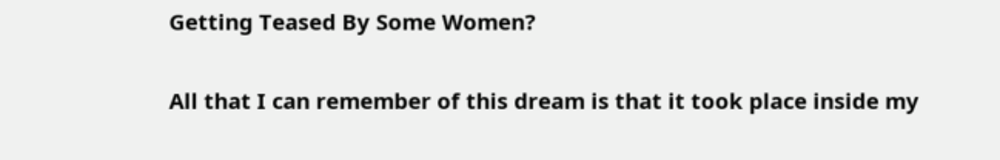Getting Teased By Some Women?

All that I can remember of this dream is that it took place inside my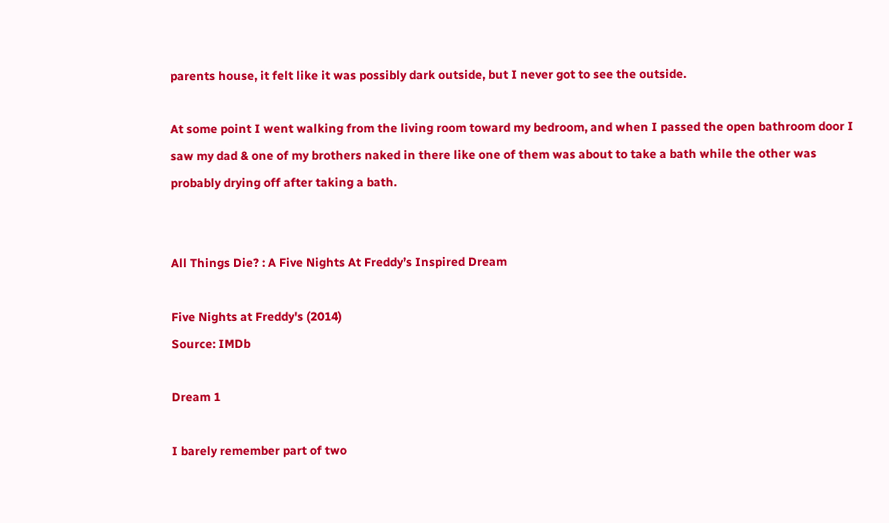parents house, it felt like it was possibly dark outside, but I never got to see the outside.

At some point I went walking from the living room toward my bedroom, and when I passed the open bathroom door I saw my dad & one of my brothers naked in there like one of them was about to take a bath while the other was probably drying off after taking a bath.


All Things Die? : A Five Nights At Freddy’s Inspired Dream

Five Nights at Freddy's (2014)
Source: IMDb

Dream 1

I barely remember part of two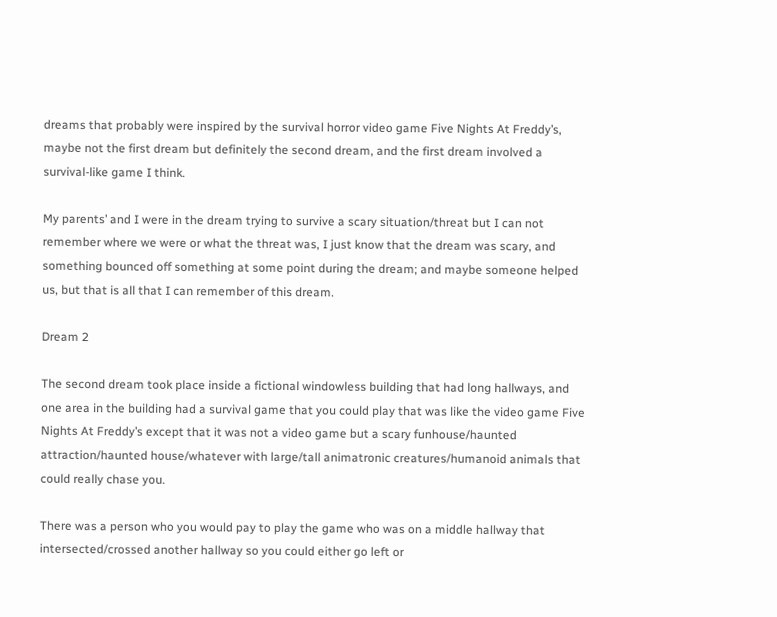dreams that probably were inspired by the survival horror video game Five Nights At Freddy’s, maybe not the first dream but definitely the second dream, and the first dream involved a survival-like game I think.

My parents’ and I were in the dream trying to survive a scary situation/threat but I can not remember where we were or what the threat was, I just know that the dream was scary, and something bounced off something at some point during the dream; and maybe someone helped us, but that is all that I can remember of this dream.

Dream 2

The second dream took place inside a fictional windowless building that had long hallways, and one area in the building had a survival game that you could play that was like the video game Five Nights At Freddy’s except that it was not a video game but a scary funhouse/haunted attraction/haunted house/whatever with large/tall animatronic creatures/humanoid animals that could really chase you.

There was a person who you would pay to play the game who was on a middle hallway that intersected/crossed another hallway so you could either go left or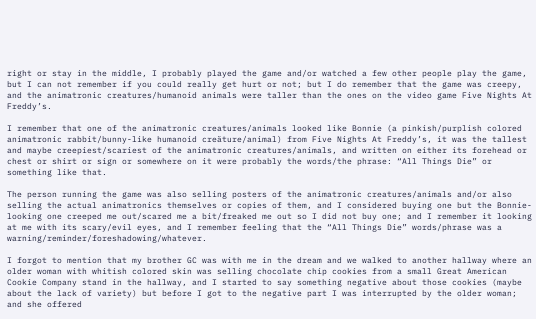right or stay in the middle, I probably played the game and/or watched a few other people play the game, but I can not remember if you could really get hurt or not; but I do remember that the game was creepy, and the animatronic creatures/humanoid animals were taller than the ones on the video game Five Nights At Freddy’s.

I remember that one of the animatronic creatures/animals looked like Bonnie (a pinkish/purplish colored animatronic rabbit/bunny-like humanoid creäture/animal) from Five Nights At Freddy’s, it was the tallest and maybe creepiest/scariest of the animatronic creatures/animals, and written on either its forehead or chest or shirt or sign or somewhere on it were probably the words/the phrase: “All Things Die” or something like that.

The person running the game was also selling posters of the animatronic creatures/animals and/or also selling the actual animatronics themselves or copies of them, and I considered buying one but the Bonnie-looking one creeped me out/scared me a bit/freaked me out so I did not buy one; and I remember it looking at me with its scary/evil eyes, and I remember feeling that the “All Things Die” words/phrase was a warning/reminder/foreshadowing/whatever.

I forgot to mention that my brother GC was with me in the dream and we walked to another hallway where an older woman with whitish colored skin was selling chocolate chip cookies from a small Great American Cookie Company stand in the hallway, and I started to say something negative about those cookies (maybe about the lack of variety) but before I got to the negative part I was interrupted by the older woman; and she offered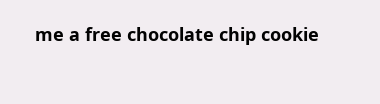me a free chocolate chip cookie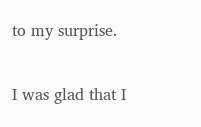to my surprise.

I was glad that I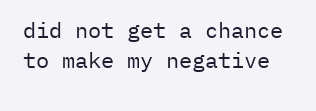did not get a chance to make my negative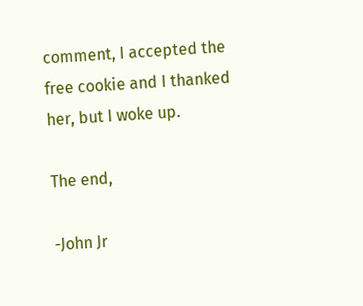comment, I accepted the free cookie and I thanked her, but I woke up.

The end,

-John Jr